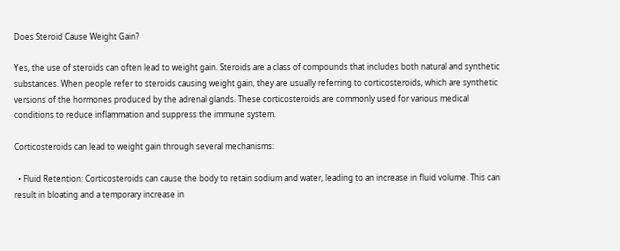Does Steroid Cause Weight Gain?

Yes, the use of steroids can often lead to weight gain. Steroids are a class of compounds that includes both natural and synthetic substances. When people refer to steroids causing weight gain, they are usually referring to corticosteroids, which are synthetic versions of the hormones produced by the adrenal glands. These corticosteroids are commonly used for various medical conditions to reduce inflammation and suppress the immune system.

Corticosteroids can lead to weight gain through several mechanisms:

  • Fluid Retention: Corticosteroids can cause the body to retain sodium and water, leading to an increase in fluid volume. This can result in bloating and a temporary increase in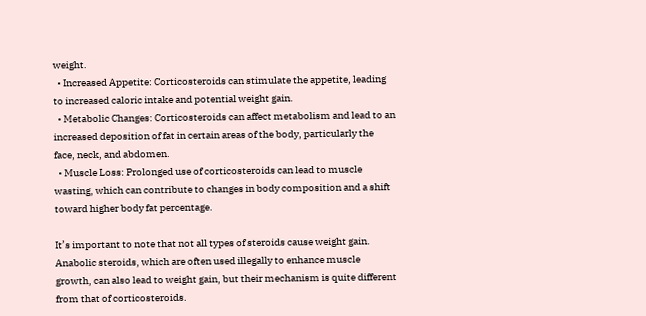weight.
  • Increased Appetite: Corticosteroids can stimulate the appetite, leading to increased caloric intake and potential weight gain.
  • Metabolic Changes: Corticosteroids can affect metabolism and lead to an increased deposition of fat in certain areas of the body, particularly the face, neck, and abdomen.
  • Muscle Loss: Prolonged use of corticosteroids can lead to muscle wasting, which can contribute to changes in body composition and a shift toward higher body fat percentage.

It’s important to note that not all types of steroids cause weight gain. Anabolic steroids, which are often used illegally to enhance muscle growth, can also lead to weight gain, but their mechanism is quite different from that of corticosteroids.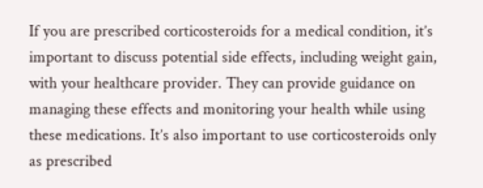If you are prescribed corticosteroids for a medical condition, it’s important to discuss potential side effects, including weight gain, with your healthcare provider. They can provide guidance on managing these effects and monitoring your health while using these medications. It’s also important to use corticosteroids only as prescribed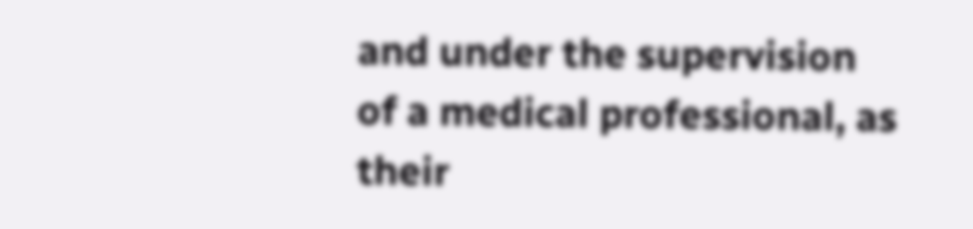and under the supervision of a medical professional, as their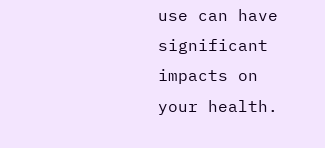use can have significant impacts on your health.